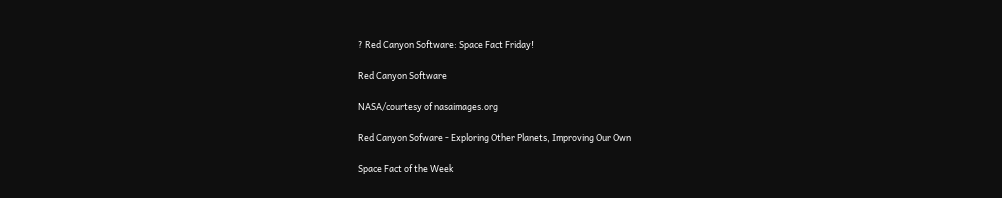? Red Canyon Software: Space Fact Friday!

Red Canyon Software

NASA/courtesy of nasaimages.org

Red Canyon Sofware - Exploring Other Planets, Improving Our Own

Space Fact of the Week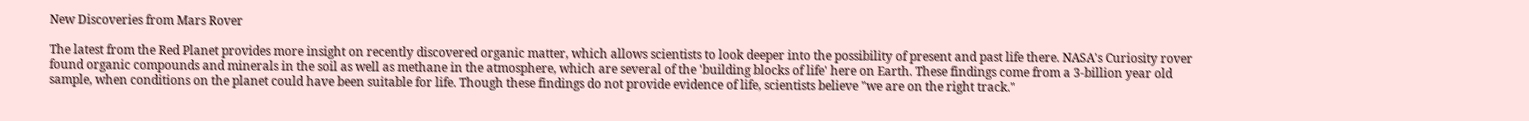New Discoveries from Mars Rover

The latest from the Red Planet provides more insight on recently discovered organic matter, which allows scientists to look deeper into the possibility of present and past life there. NASA's Curiosity rover found organic compounds and minerals in the soil as well as methane in the atmosphere, which are several of the 'building blocks of life' here on Earth. These findings come from a 3-billion year old sample, when conditions on the planet could have been suitable for life. Though these findings do not provide evidence of life, scientists believe "we are on the right track."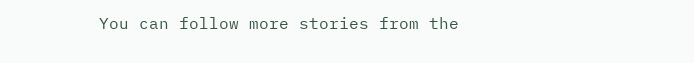You can follow more stories from the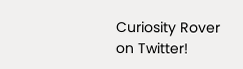Curiosity Rover on Twitter!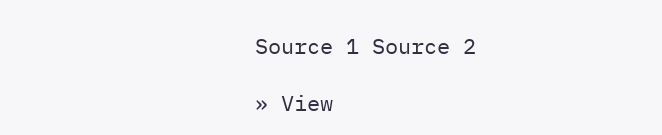Source 1 Source 2

» View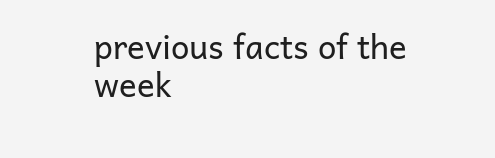previous facts of the week